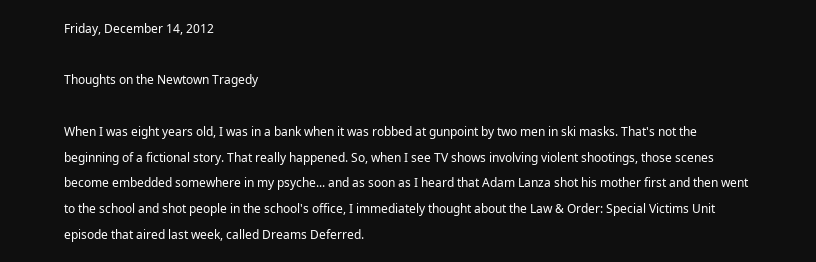Friday, December 14, 2012

Thoughts on the Newtown Tragedy

When I was eight years old, I was in a bank when it was robbed at gunpoint by two men in ski masks. That's not the beginning of a fictional story. That really happened. So, when I see TV shows involving violent shootings, those scenes become embedded somewhere in my psyche... and as soon as I heard that Adam Lanza shot his mother first and then went to the school and shot people in the school's office, I immediately thought about the Law & Order: Special Victims Unit episode that aired last week, called Dreams Deferred.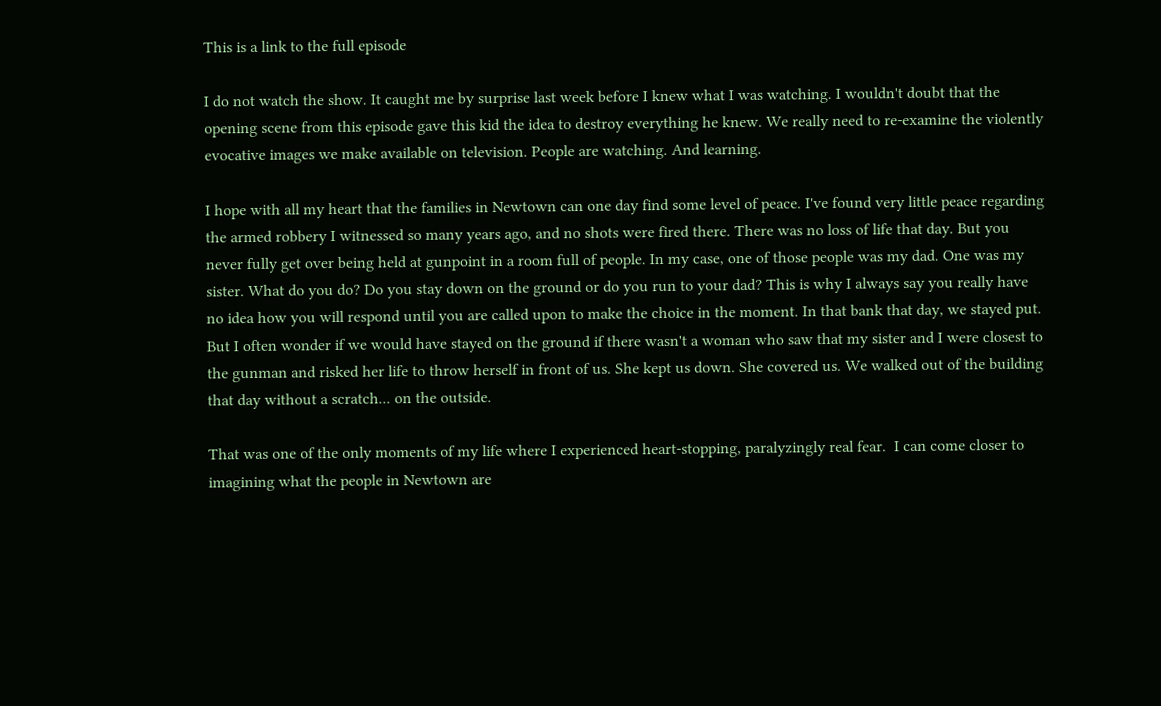This is a link to the full episode

I do not watch the show. It caught me by surprise last week before I knew what I was watching. I wouldn't doubt that the opening scene from this episode gave this kid the idea to destroy everything he knew. We really need to re-examine the violently evocative images we make available on television. People are watching. And learning.

I hope with all my heart that the families in Newtown can one day find some level of peace. I've found very little peace regarding the armed robbery I witnessed so many years ago, and no shots were fired there. There was no loss of life that day. But you never fully get over being held at gunpoint in a room full of people. In my case, one of those people was my dad. One was my sister. What do you do? Do you stay down on the ground or do you run to your dad? This is why I always say you really have no idea how you will respond until you are called upon to make the choice in the moment. In that bank that day, we stayed put. But I often wonder if we would have stayed on the ground if there wasn't a woman who saw that my sister and I were closest to the gunman and risked her life to throw herself in front of us. She kept us down. She covered us. We walked out of the building that day without a scratch... on the outside.

That was one of the only moments of my life where I experienced heart-stopping, paralyzingly real fear.  I can come closer to imagining what the people in Newtown are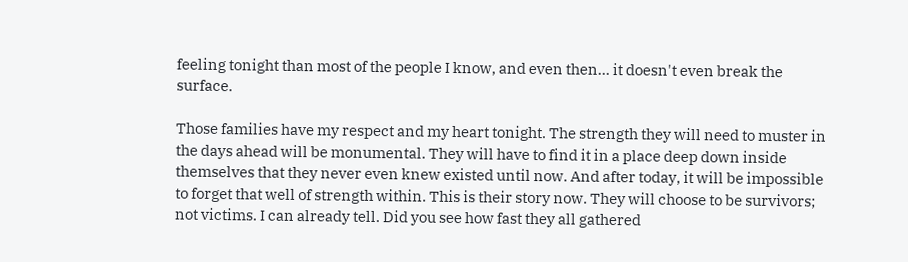feeling tonight than most of the people I know, and even then... it doesn't even break the surface.

Those families have my respect and my heart tonight. The strength they will need to muster in the days ahead will be monumental. They will have to find it in a place deep down inside themselves that they never even knew existed until now. And after today, it will be impossible to forget that well of strength within. This is their story now. They will choose to be survivors; not victims. I can already tell. Did you see how fast they all gathered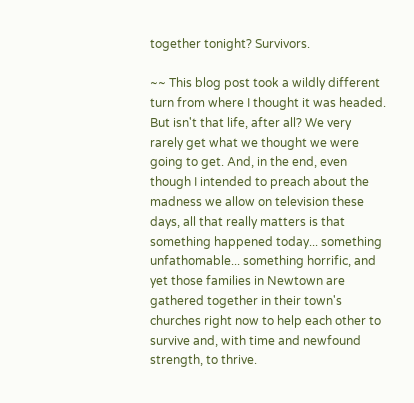together tonight? Survivors.

~~ This blog post took a wildly different turn from where I thought it was headed. But isn't that life, after all? We very rarely get what we thought we were going to get. And, in the end, even though I intended to preach about the madness we allow on television these days, all that really matters is that something happened today... something unfathomable... something horrific, and yet those families in Newtown are gathered together in their town's churches right now to help each other to survive and, with time and newfound strength, to thrive.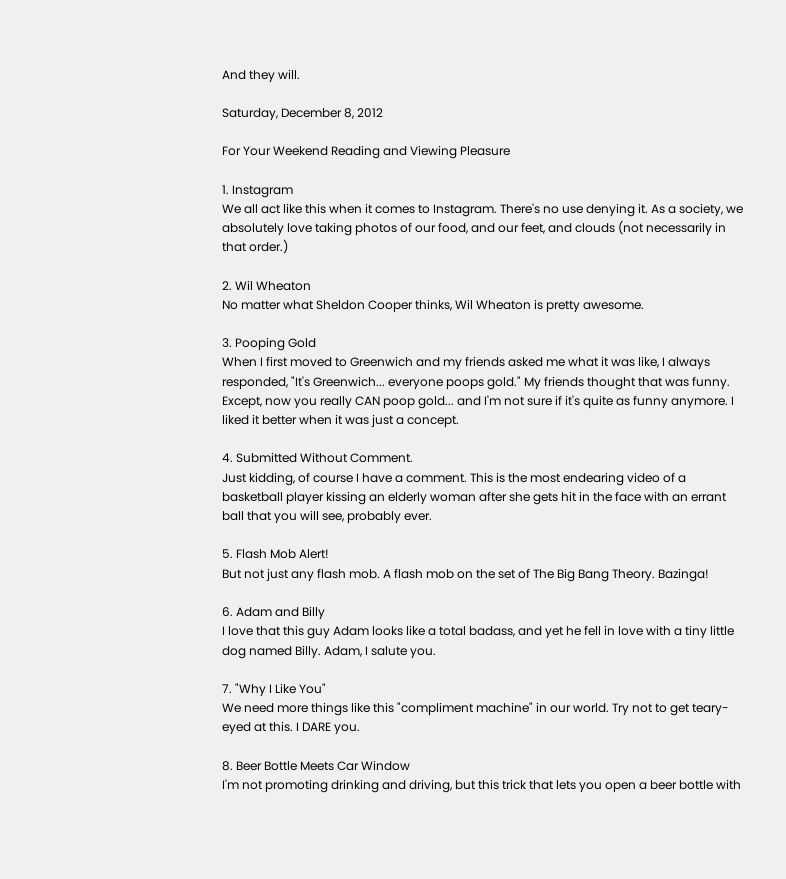And they will.

Saturday, December 8, 2012

For Your Weekend Reading and Viewing Pleasure

1. Instagram
We all act like this when it comes to Instagram. There's no use denying it. As a society, we absolutely love taking photos of our food, and our feet, and clouds (not necessarily in that order.)

2. Wil Wheaton
No matter what Sheldon Cooper thinks, Wil Wheaton is pretty awesome.

3. Pooping Gold
When I first moved to Greenwich and my friends asked me what it was like, I always responded, "It's Greenwich... everyone poops gold." My friends thought that was funny. Except, now you really CAN poop gold... and I'm not sure if it's quite as funny anymore. I liked it better when it was just a concept.

4. Submitted Without Comment.
Just kidding, of course I have a comment. This is the most endearing video of a basketball player kissing an elderly woman after she gets hit in the face with an errant ball that you will see, probably ever.

5. Flash Mob Alert!
But not just any flash mob. A flash mob on the set of The Big Bang Theory. Bazinga!

6. Adam and Billy
I love that this guy Adam looks like a total badass, and yet he fell in love with a tiny little dog named Billy. Adam, I salute you.

7. "Why I Like You"
We need more things like this "compliment machine" in our world. Try not to get teary-eyed at this. I DARE you.

8. Beer Bottle Meets Car Window
I'm not promoting drinking and driving, but this trick that lets you open a beer bottle with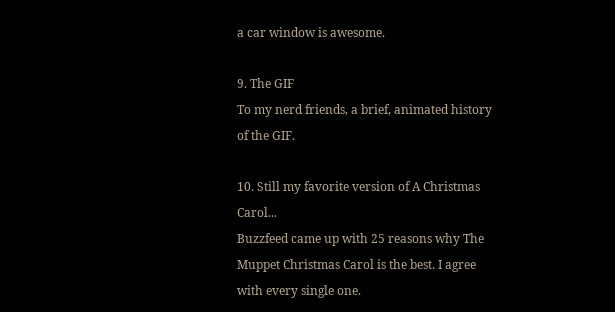a car window is awesome.

9. The GIF
To my nerd friends, a brief, animated history of the GIF.

10. Still my favorite version of A Christmas Carol...
Buzzfeed came up with 25 reasons why The Muppet Christmas Carol is the best. I agree with every single one.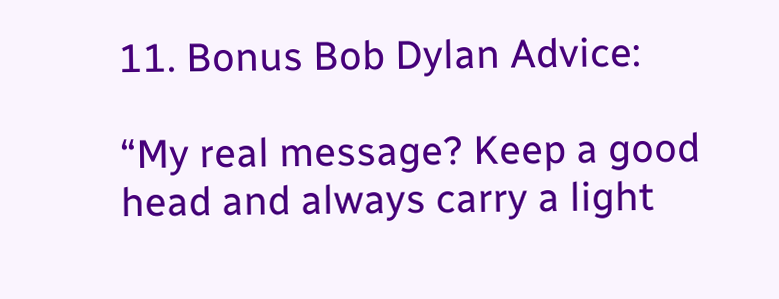11. Bonus Bob Dylan Advice:

“My real message? Keep a good head and always carry a light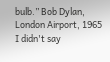bulb.” Bob Dylan, London Airport, 1965
I didn't say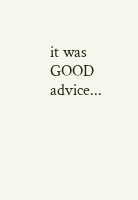it was GOOD advice...